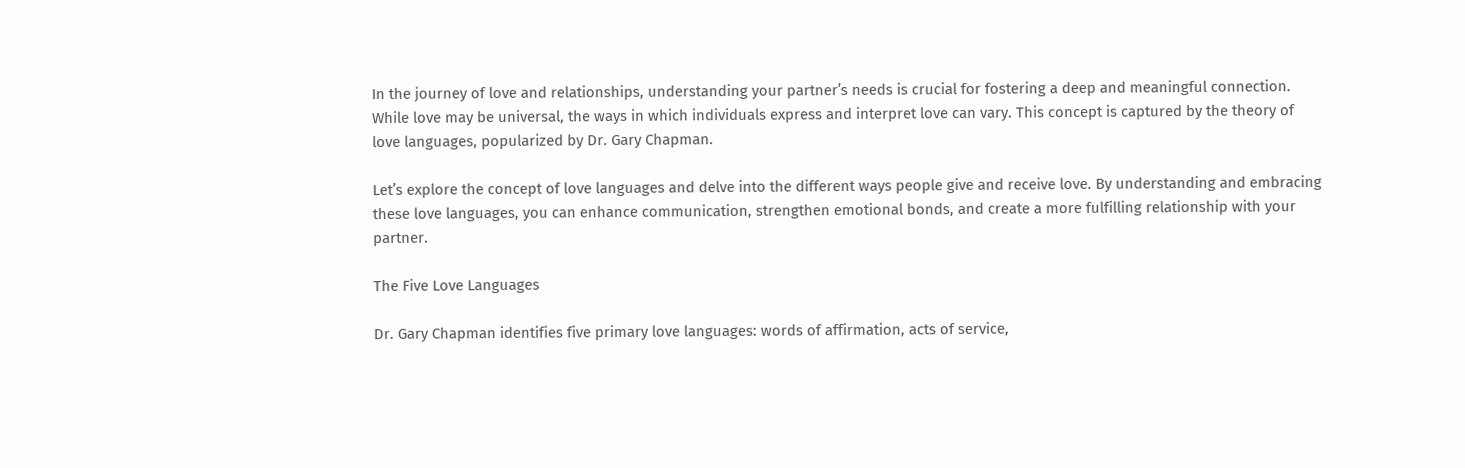In the journey of love and relationships, understanding your partner’s needs is crucial for fostering a deep and meaningful connection. While love may be universal, the ways in which individuals express and interpret love can vary. This concept is captured by the theory of love languages, popularized by Dr. Gary Chapman.

Let’s explore the concept of love languages and delve into the different ways people give and receive love. By understanding and embracing these love languages, you can enhance communication, strengthen emotional bonds, and create a more fulfilling relationship with your partner.

The Five Love Languages

Dr. Gary Chapman identifies five primary love languages: words of affirmation, acts of service,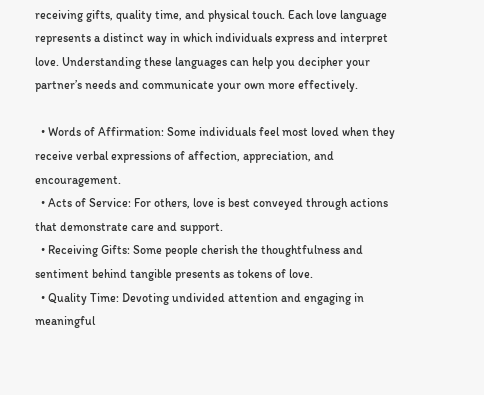receiving gifts, quality time, and physical touch. Each love language represents a distinct way in which individuals express and interpret love. Understanding these languages can help you decipher your partner’s needs and communicate your own more effectively.

  • Words of Affirmation: Some individuals feel most loved when they receive verbal expressions of affection, appreciation, and encouragement.
  • Acts of Service: For others, love is best conveyed through actions that demonstrate care and support.
  • Receiving Gifts: Some people cherish the thoughtfulness and sentiment behind tangible presents as tokens of love.
  • Quality Time: Devoting undivided attention and engaging in meaningful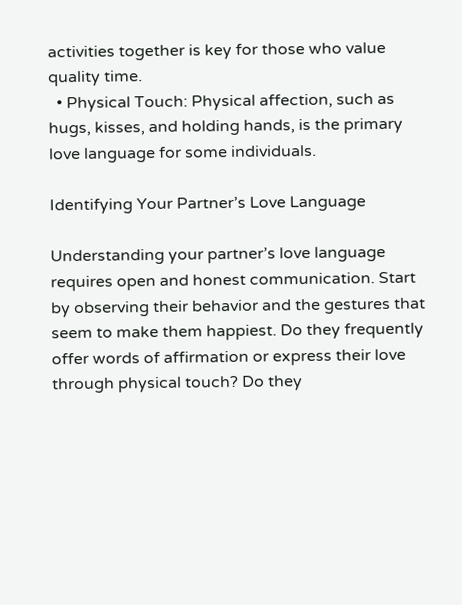activities together is key for those who value quality time.
  • Physical Touch: Physical affection, such as hugs, kisses, and holding hands, is the primary love language for some individuals.

Identifying Your Partner’s Love Language

Understanding your partner’s love language requires open and honest communication. Start by observing their behavior and the gestures that seem to make them happiest. Do they frequently offer words of affirmation or express their love through physical touch? Do they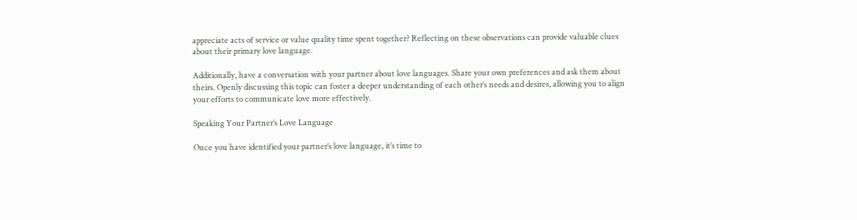appreciate acts of service or value quality time spent together? Reflecting on these observations can provide valuable clues about their primary love language.

Additionally, have a conversation with your partner about love languages. Share your own preferences and ask them about theirs. Openly discussing this topic can foster a deeper understanding of each other’s needs and desires, allowing you to align your efforts to communicate love more effectively.

Speaking Your Partner’s Love Language

Once you have identified your partner’s love language, it’s time to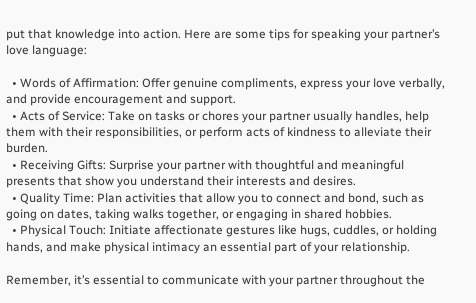put that knowledge into action. Here are some tips for speaking your partner’s love language:

  • Words of Affirmation: Offer genuine compliments, express your love verbally, and provide encouragement and support.
  • Acts of Service: Take on tasks or chores your partner usually handles, help them with their responsibilities, or perform acts of kindness to alleviate their burden.
  • Receiving Gifts: Surprise your partner with thoughtful and meaningful presents that show you understand their interests and desires.
  • Quality Time: Plan activities that allow you to connect and bond, such as going on dates, taking walks together, or engaging in shared hobbies.
  • Physical Touch: Initiate affectionate gestures like hugs, cuddles, or holding hands, and make physical intimacy an essential part of your relationship.

Remember, it’s essential to communicate with your partner throughout the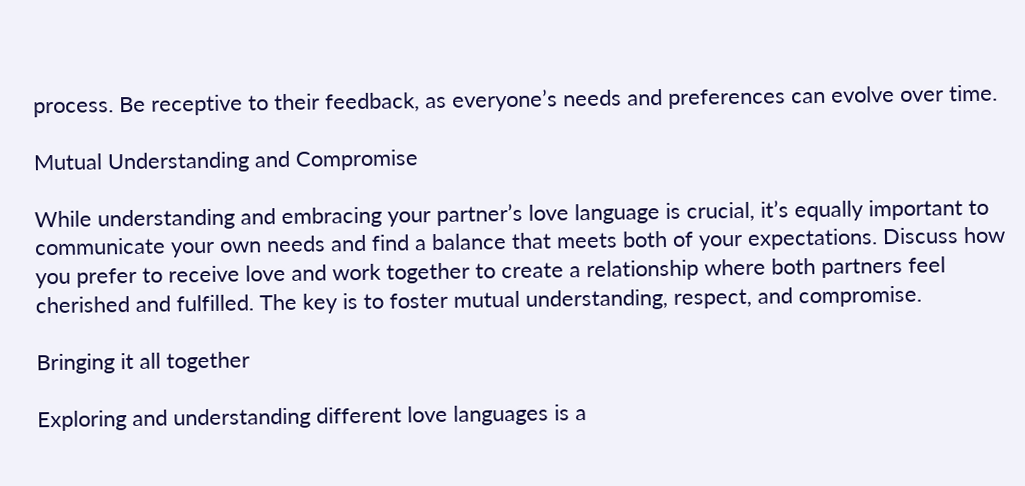process. Be receptive to their feedback, as everyone’s needs and preferences can evolve over time.

Mutual Understanding and Compromise

While understanding and embracing your partner’s love language is crucial, it’s equally important to communicate your own needs and find a balance that meets both of your expectations. Discuss how you prefer to receive love and work together to create a relationship where both partners feel cherished and fulfilled. The key is to foster mutual understanding, respect, and compromise.

Bringing it all together

Exploring and understanding different love languages is a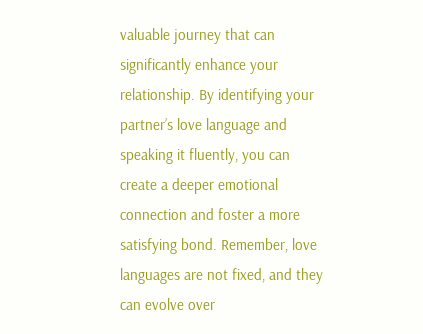valuable journey that can significantly enhance your relationship. By identifying your partner’s love language and speaking it fluently, you can create a deeper emotional connection and foster a more satisfying bond. Remember, love languages are not fixed, and they can evolve over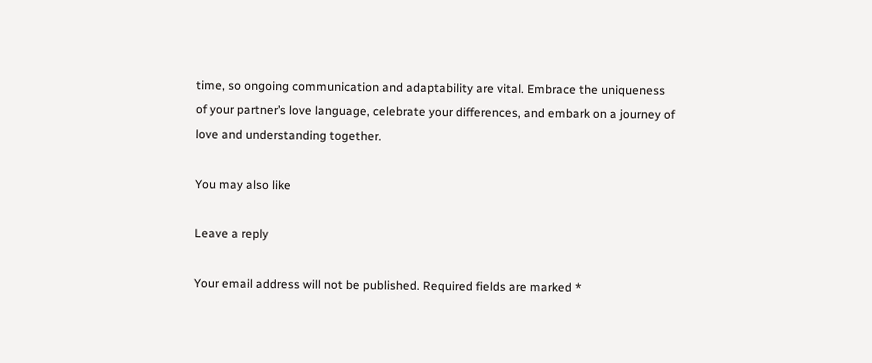time, so ongoing communication and adaptability are vital. Embrace the uniqueness of your partner’s love language, celebrate your differences, and embark on a journey of love and understanding together.

You may also like

Leave a reply

Your email address will not be published. Required fields are marked *